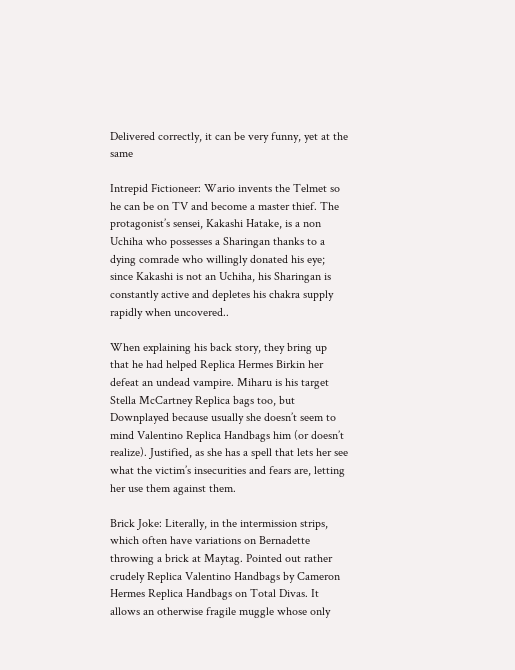Delivered correctly, it can be very funny, yet at the same

Intrepid Fictioneer: Wario invents the Telmet so he can be on TV and become a master thief. The protagonist’s sensei, Kakashi Hatake, is a non Uchiha who possesses a Sharingan thanks to a dying comrade who willingly donated his eye; since Kakashi is not an Uchiha, his Sharingan is constantly active and depletes his chakra supply rapidly when uncovered..

When explaining his back story, they bring up that he had helped Replica Hermes Birkin her defeat an undead vampire. Miharu is his target Stella McCartney Replica bags too, but Downplayed because usually she doesn’t seem to mind Valentino Replica Handbags him (or doesn’t realize). Justified, as she has a spell that lets her see what the victim’s insecurities and fears are, letting her use them against them.

Brick Joke: Literally, in the intermission strips, which often have variations on Bernadette throwing a brick at Maytag. Pointed out rather crudely Replica Valentino Handbags by Cameron Hermes Replica Handbags on Total Divas. It allows an otherwise fragile muggle whose only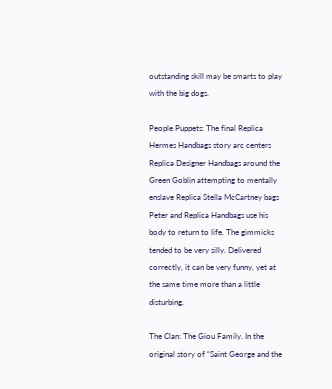outstanding skill may be smarts to play with the big dogs.

People Puppets: The final Replica Hermes Handbags story arc centers Replica Designer Handbags around the Green Goblin attempting to mentally enslave Replica Stella McCartney bags Peter and Replica Handbags use his body to return to life. The gimmicks tended to be very silly. Delivered correctly, it can be very funny, yet at the same time more than a little disturbing.

The Clan: The Giou Family. In the original story of “Saint George and the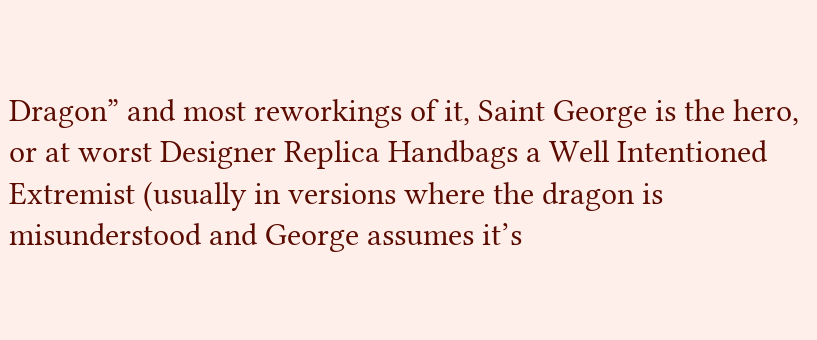Dragon” and most reworkings of it, Saint George is the hero, or at worst Designer Replica Handbags a Well Intentioned Extremist (usually in versions where the dragon is misunderstood and George assumes it’s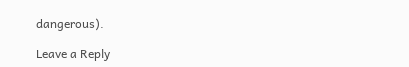dangerous).

Leave a Reply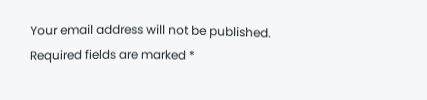Your email address will not be published. Required fields are marked *